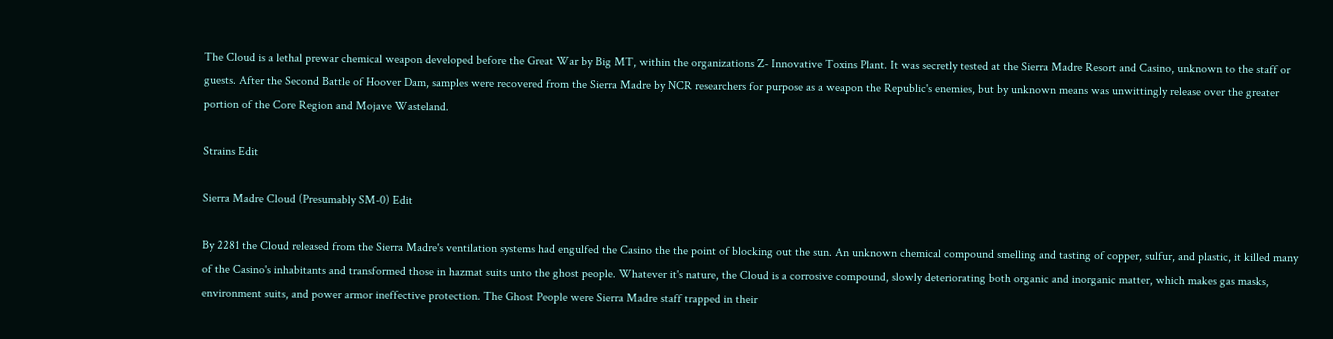The Cloud is a lethal prewar chemical weapon developed before the Great War by Big MT, within the organizations Z- Innovative Toxins Plant. It was secretly tested at the Sierra Madre Resort and Casino, unknown to the staff or guests. After the Second Battle of Hoover Dam, samples were recovered from the Sierra Madre by NCR researchers for purpose as a weapon the Republic's enemies, but by unknown means was unwittingly release over the greater portion of the Core Region and Mojave Wasteland.

Strains Edit

Sierra Madre Cloud (Presumably SM-0) Edit

By 2281 the Cloud released from the Sierra Madre's ventilation systems had engulfed the Casino the the point of blocking out the sun. An unknown chemical compound smelling and tasting of copper, sulfur, and plastic, it killed many of the Casino's inhabitants and transformed those in hazmat suits unto the ghost people. Whatever it's nature, the Cloud is a corrosive compound, slowly deteriorating both organic and inorganic matter, which makes gas masks, environment suits, and power armor ineffective protection. The Ghost People were Sierra Madre staff trapped in their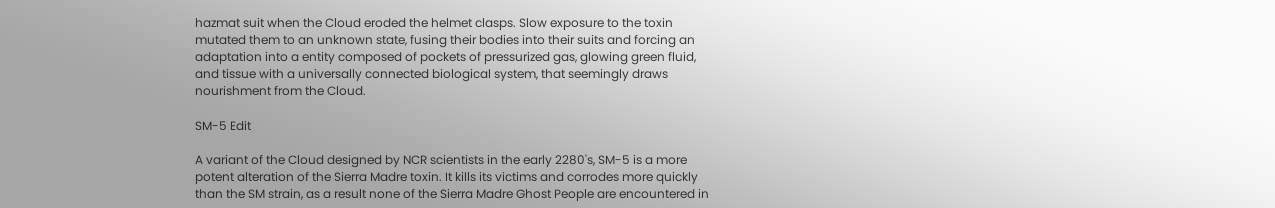hazmat suit when the Cloud eroded the helmet clasps. Slow exposure to the toxin mutated them to an unknown state, fusing their bodies into their suits and forcing an adaptation into a entity composed of pockets of pressurized gas, glowing green fluid, and tissue with a universally connected biological system, that seemingly draws nourishment from the Cloud.

SM-5 Edit

A variant of the Cloud designed by NCR scientists in the early 2280's, SM-5 is a more potent alteration of the Sierra Madre toxin. It kills its victims and corrodes more quickly than the SM strain, as a result none of the Sierra Madre Ghost People are encountered in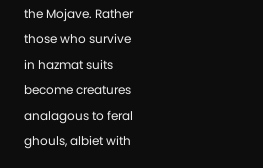the Mojave. Rather those who survive in hazmat suits become creatures analagous to feral ghouls, albiet with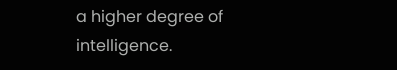a higher degree of intelligence.